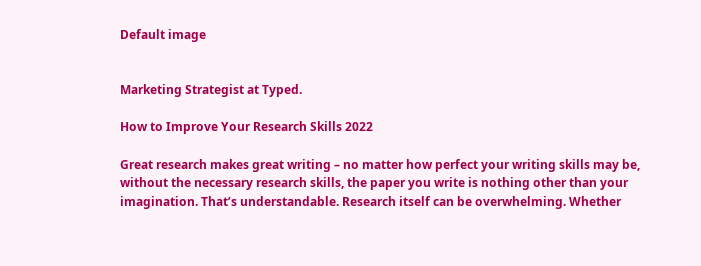Default image


Marketing Strategist at Typed.

How to Improve Your Research Skills 2022

Great research makes great writing – no matter how perfect your writing skills may be, without the necessary research skills, the paper you write is nothing other than your imagination. That’s understandable. Research itself can be overwhelming. Whether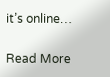it’s online…

Read More